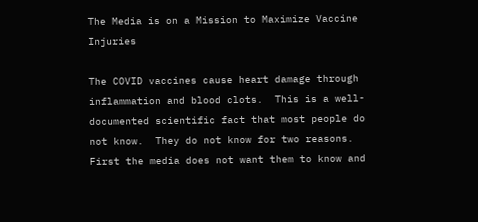The Media is on a Mission to Maximize Vaccine Injuries

The COVID vaccines cause heart damage through inflammation and blood clots.  This is a well-documented scientific fact that most people do not know.  They do not know for two reasons.  First the media does not want them to know and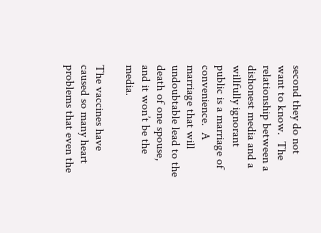second they do not want to know.  The relationship between a dishonest media and a willfully ignorant public is a marriage of convenience.  A marriage that will undoubtable lead to the death of one spouse, and it won’t be the media.

The vaccines have caused so many heart problems that even the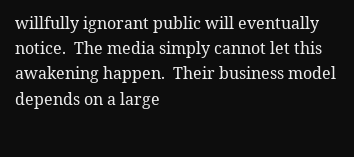willfully ignorant public will eventually notice.  The media simply cannot let this awakening happen.  Their business model depends on a large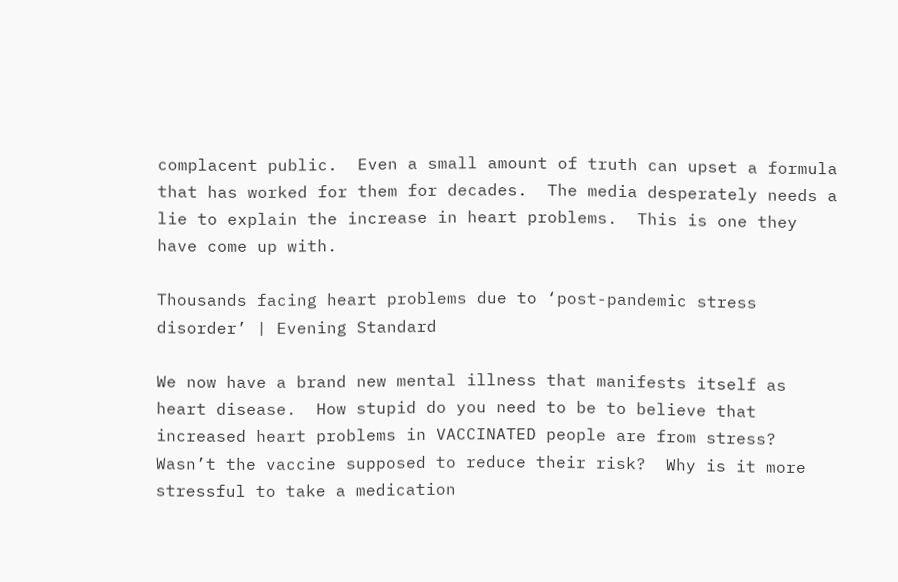complacent public.  Even a small amount of truth can upset a formula that has worked for them for decades.  The media desperately needs a lie to explain the increase in heart problems.  This is one they have come up with.

Thousands facing heart problems due to ‘post-pandemic stress disorder’ | Evening Standard

We now have a brand new mental illness that manifests itself as heart disease.  How stupid do you need to be to believe that increased heart problems in VACCINATED people are from stress?  Wasn’t the vaccine supposed to reduce their risk?  Why is it more stressful to take a medication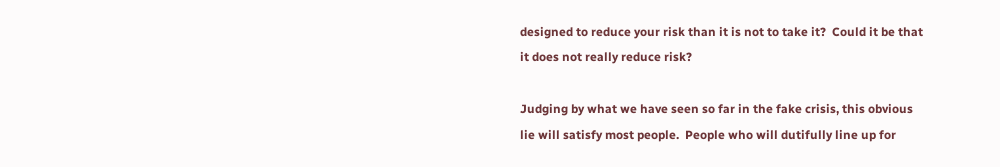designed to reduce your risk than it is not to take it?  Could it be that it does not really reduce risk?

Judging by what we have seen so far in the fake crisis, this obvious lie will satisfy most people.  People who will dutifully line up for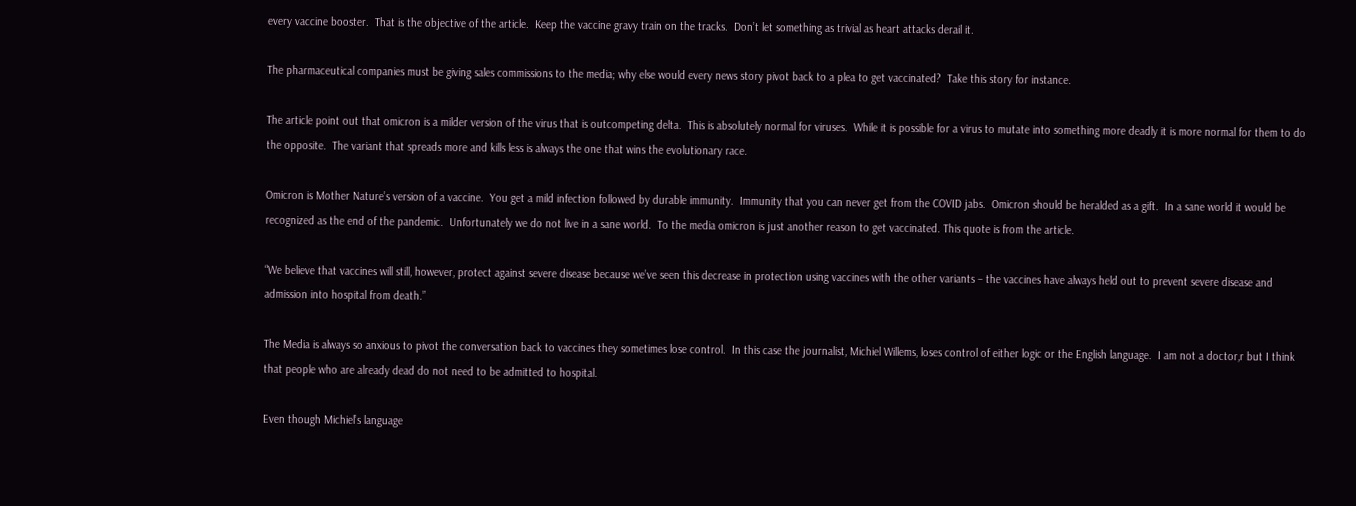every vaccine booster.  That is the objective of the article.  Keep the vaccine gravy train on the tracks.  Don’t let something as trivial as heart attacks derail it.

The pharmaceutical companies must be giving sales commissions to the media; why else would every news story pivot back to a plea to get vaccinated?  Take this story for instance.

The article point out that omicron is a milder version of the virus that is outcompeting delta.  This is absolutely normal for viruses.  While it is possible for a virus to mutate into something more deadly it is more normal for them to do the opposite.  The variant that spreads more and kills less is always the one that wins the evolutionary race.

Omicron is Mother Nature’s version of a vaccine.  You get a mild infection followed by durable immunity.  Immunity that you can never get from the COVID jabs.  Omicron should be heralded as a gift.  In a sane world it would be recognized as the end of the pandemic.  Unfortunately we do not live in a sane world.  To the media omicron is just another reason to get vaccinated. This quote is from the article.

“We believe that vaccines will still, however, protect against severe disease because we’ve seen this decrease in protection using vaccines with the other variants – the vaccines have always held out to prevent severe disease and admission into hospital from death.”

The Media is always so anxious to pivot the conversation back to vaccines they sometimes lose control.  In this case the journalist, Michiel Willems, loses control of either logic or the English language.  I am not a doctor,r but I think that people who are already dead do not need to be admitted to hospital.

Even though Michiel’s language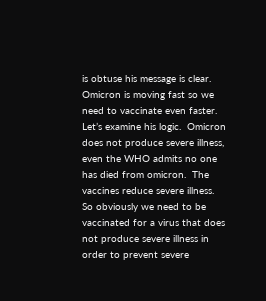is obtuse his message is clear.  Omicron is moving fast so we need to vaccinate even faster.  Let’s examine his logic.  Omicron does not produce severe illness, even the WHO admits no one has died from omicron.  The vaccines reduce severe illness.  So obviously we need to be vaccinated for a virus that does not produce severe illness in order to prevent severe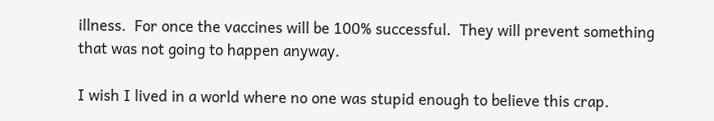illness.  For once the vaccines will be 100% successful.  They will prevent something that was not going to happen anyway.

I wish I lived in a world where no one was stupid enough to believe this crap.